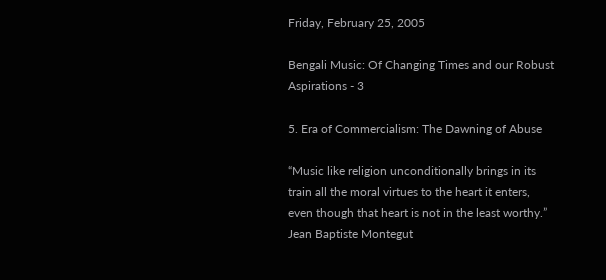Friday, February 25, 2005

Bengali Music: Of Changing Times and our Robust Aspirations - 3

5. Era of Commercialism: The Dawning of Abuse

“Music like religion unconditionally brings in its train all the moral virtues to the heart it enters, even though that heart is not in the least worthy.” Jean Baptiste Montegut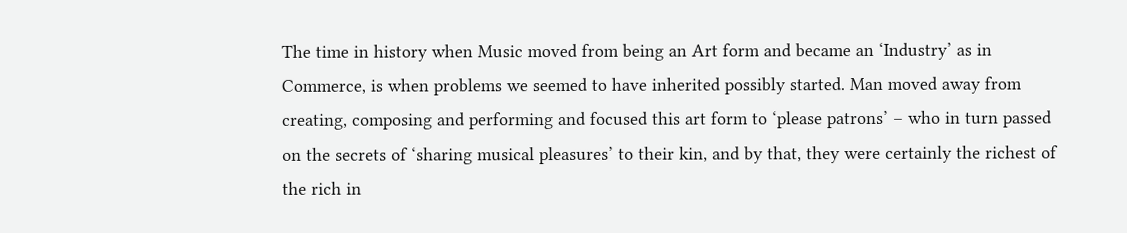The time in history when Music moved from being an Art form and became an ‘Industry’ as in Commerce, is when problems we seemed to have inherited possibly started. Man moved away from creating, composing and performing and focused this art form to ‘please patrons’ – who in turn passed on the secrets of ‘sharing musical pleasures’ to their kin, and by that, they were certainly the richest of the rich in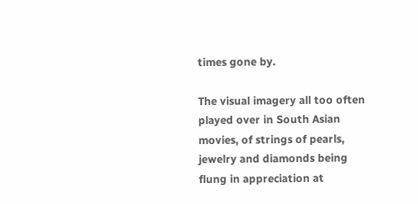times gone by.

The visual imagery all too often played over in South Asian movies, of strings of pearls, jewelry and diamonds being flung in appreciation at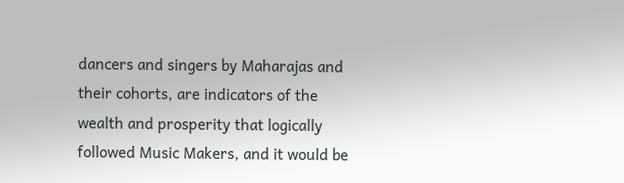dancers and singers by Maharajas and their cohorts, are indicators of the wealth and prosperity that logically followed Music Makers, and it would be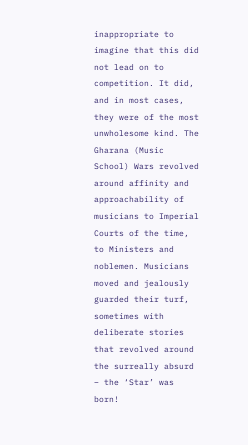inappropriate to imagine that this did not lead on to competition. It did, and in most cases, they were of the most unwholesome kind. The Gharana (Music School) Wars revolved around affinity and approachability of musicians to Imperial Courts of the time, to Ministers and noblemen. Musicians moved and jealously guarded their turf, sometimes with deliberate stories that revolved around the surreally absurd – the ‘Star’ was born!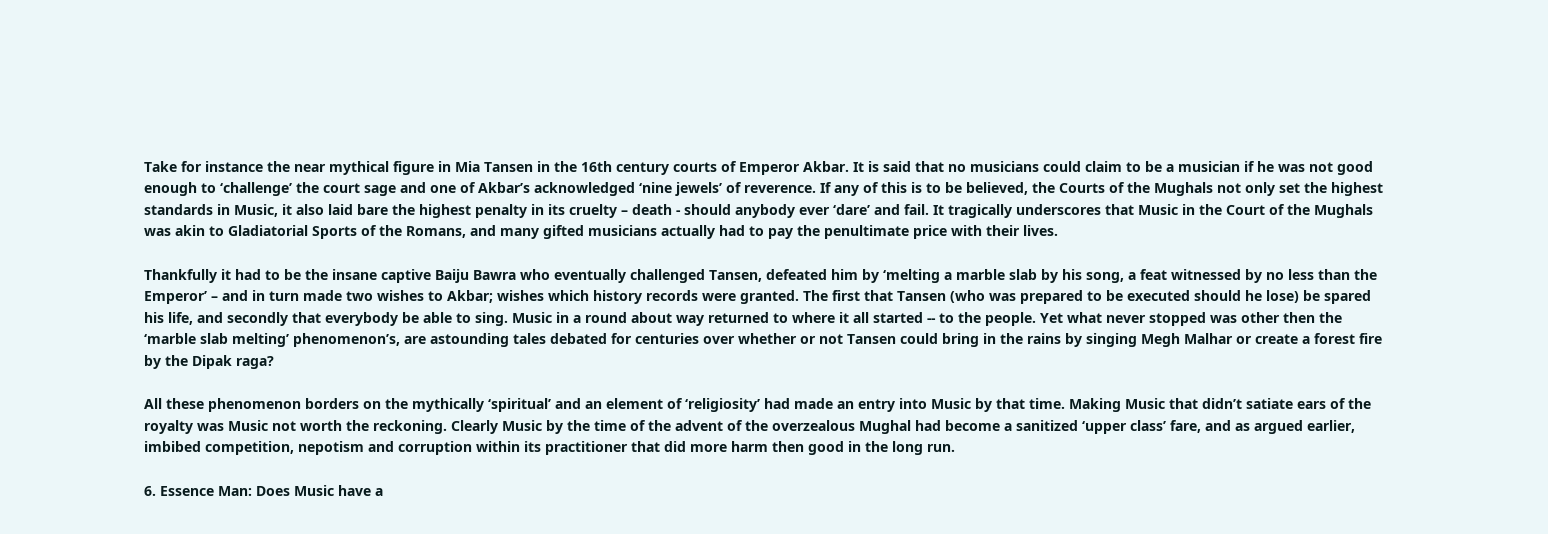Take for instance the near mythical figure in Mia Tansen in the 16th century courts of Emperor Akbar. It is said that no musicians could claim to be a musician if he was not good enough to ‘challenge’ the court sage and one of Akbar’s acknowledged ‘nine jewels’ of reverence. If any of this is to be believed, the Courts of the Mughals not only set the highest standards in Music, it also laid bare the highest penalty in its cruelty – death - should anybody ever ‘dare’ and fail. It tragically underscores that Music in the Court of the Mughals was akin to Gladiatorial Sports of the Romans, and many gifted musicians actually had to pay the penultimate price with their lives.

Thankfully it had to be the insane captive Baiju Bawra who eventually challenged Tansen, defeated him by ‘melting a marble slab by his song, a feat witnessed by no less than the Emperor’ – and in turn made two wishes to Akbar; wishes which history records were granted. The first that Tansen (who was prepared to be executed should he lose) be spared his life, and secondly that everybody be able to sing. Music in a round about way returned to where it all started -- to the people. Yet what never stopped was other then the ‘marble slab melting’ phenomenon’s, are astounding tales debated for centuries over whether or not Tansen could bring in the rains by singing Megh Malhar or create a forest fire by the Dipak raga?

All these phenomenon borders on the mythically ‘spiritual’ and an element of ‘religiosity’ had made an entry into Music by that time. Making Music that didn’t satiate ears of the royalty was Music not worth the reckoning. Clearly Music by the time of the advent of the overzealous Mughal had become a sanitized ‘upper class’ fare, and as argued earlier, imbibed competition, nepotism and corruption within its practitioner that did more harm then good in the long run.

6. Essence Man: Does Music have a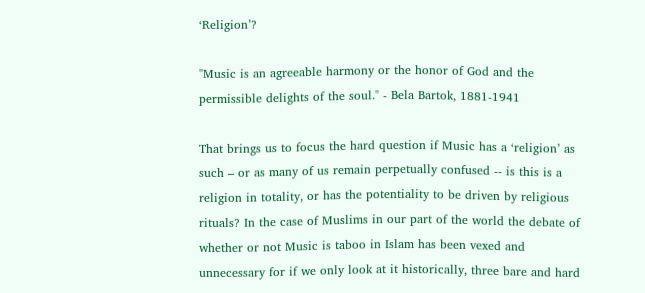‘Religion’?

"Music is an agreeable harmony or the honor of God and the permissible delights of the soul." - Bela Bartok, 1881-1941

That brings us to focus the hard question if Music has a ‘religion’ as such – or as many of us remain perpetually confused -- is this is a religion in totality, or has the potentiality to be driven by religious rituals? In the case of Muslims in our part of the world the debate of whether or not Music is taboo in Islam has been vexed and unnecessary for if we only look at it historically, three bare and hard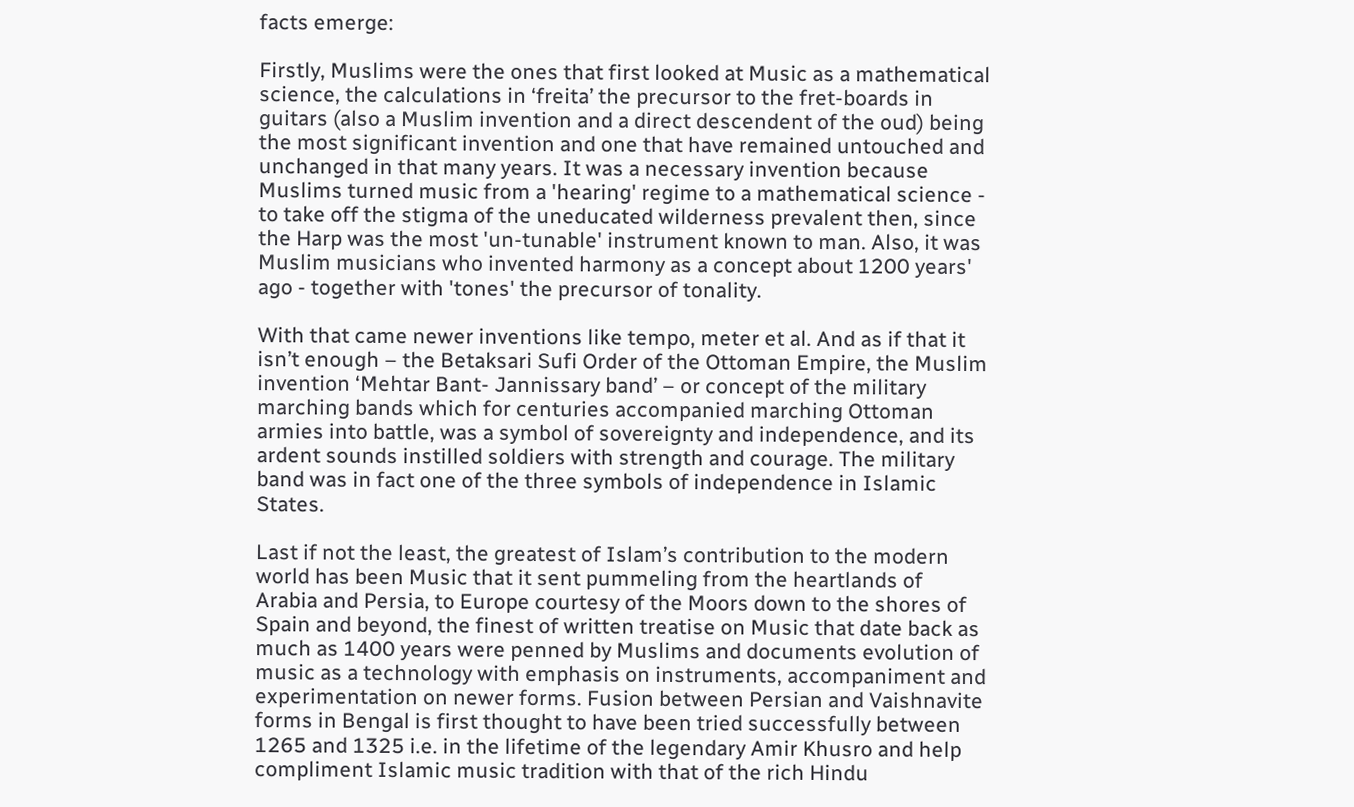facts emerge:

Firstly, Muslims were the ones that first looked at Music as a mathematical science, the calculations in ‘freita’ the precursor to the fret-boards in guitars (also a Muslim invention and a direct descendent of the oud) being the most significant invention and one that have remained untouched and unchanged in that many years. It was a necessary invention because Muslims turned music from a 'hearing' regime to a mathematical science - to take off the stigma of the uneducated wilderness prevalent then, since the Harp was the most 'un-tunable' instrument known to man. Also, it was Muslim musicians who invented harmony as a concept about 1200 years' ago - together with 'tones' the precursor of tonality.

With that came newer inventions like tempo, meter et al. And as if that it isn’t enough – the Betaksari Sufi Order of the Ottoman Empire, the Muslim invention ‘Mehtar Bant- Jannissary band’ – or concept of the military marching bands which for centuries accompanied marching Ottoman armies into battle, was a symbol of sovereignty and independence, and its ardent sounds instilled soldiers with strength and courage. The military band was in fact one of the three symbols of independence in Islamic States.

Last if not the least, the greatest of Islam’s contribution to the modern world has been Music that it sent pummeling from the heartlands of Arabia and Persia, to Europe courtesy of the Moors down to the shores of Spain and beyond, the finest of written treatise on Music that date back as much as 1400 years were penned by Muslims and documents evolution of music as a technology with emphasis on instruments, accompaniment and experimentation on newer forms. Fusion between Persian and Vaishnavite forms in Bengal is first thought to have been tried successfully between 1265 and 1325 i.e. in the lifetime of the legendary Amir Khusro and help compliment Islamic music tradition with that of the rich Hindu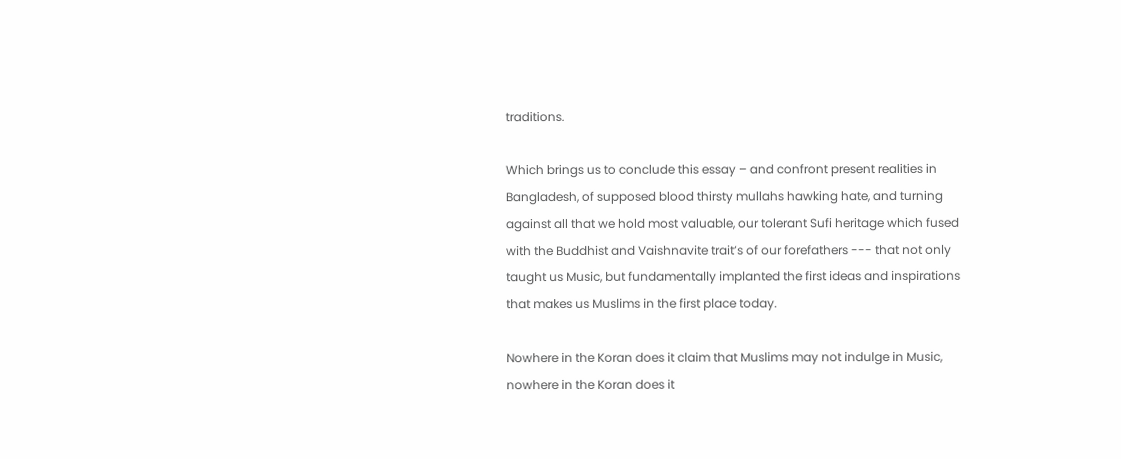traditions.

Which brings us to conclude this essay – and confront present realities in Bangladesh, of supposed blood thirsty mullahs hawking hate, and turning against all that we hold most valuable, our tolerant Sufi heritage which fused with the Buddhist and Vaishnavite trait’s of our forefathers --- that not only taught us Music, but fundamentally implanted the first ideas and inspirations that makes us Muslims in the first place today.

Nowhere in the Koran does it claim that Muslims may not indulge in Music, nowhere in the Koran does it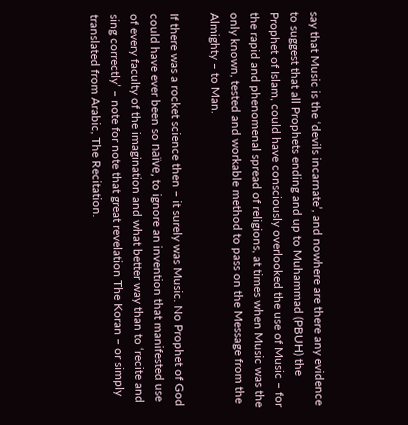say that Music is the ‘devils incarnate’, and nowhere are there any evidence to suggest that all Prophets ending and up to Muhammad (PBUH) the Prophet of Islam, could have consciously overlooked the use of Music – for the rapid and phenomenal spread of religions, at times when Music was the only known, tested and workable method to pass on the Message from the Almighty – to Man.

If there was a rocket science then – it surely was Music. No Prophet of God could have ever been so naïve, to ignore an invention that manifested use of every faculty of the imagination and what better way than to ‘recite and sing correctly’ – note for note that great revelation The Koran – or simply translated from Arabic, The Recitation.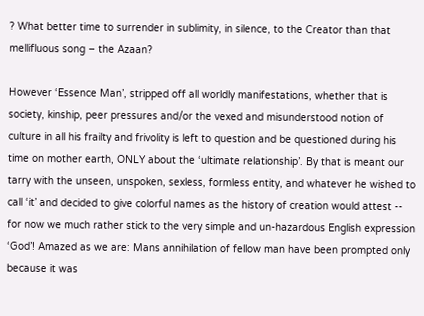? What better time to surrender in sublimity, in silence, to the Creator than that mellifluous song – the Azaan?

However ‘Essence Man’, stripped off all worldly manifestations, whether that is society, kinship, peer pressures and/or the vexed and misunderstood notion of culture in all his frailty and frivolity is left to question and be questioned during his time on mother earth, ONLY about the ‘ultimate relationship’. By that is meant our tarry with the unseen, unspoken, sexless, formless entity, and whatever he wished to call ‘it’ and decided to give colorful names as the history of creation would attest -- for now we much rather stick to the very simple and un-hazardous English expression ‘God’! Amazed as we are: Mans annihilation of fellow man have been prompted only because it was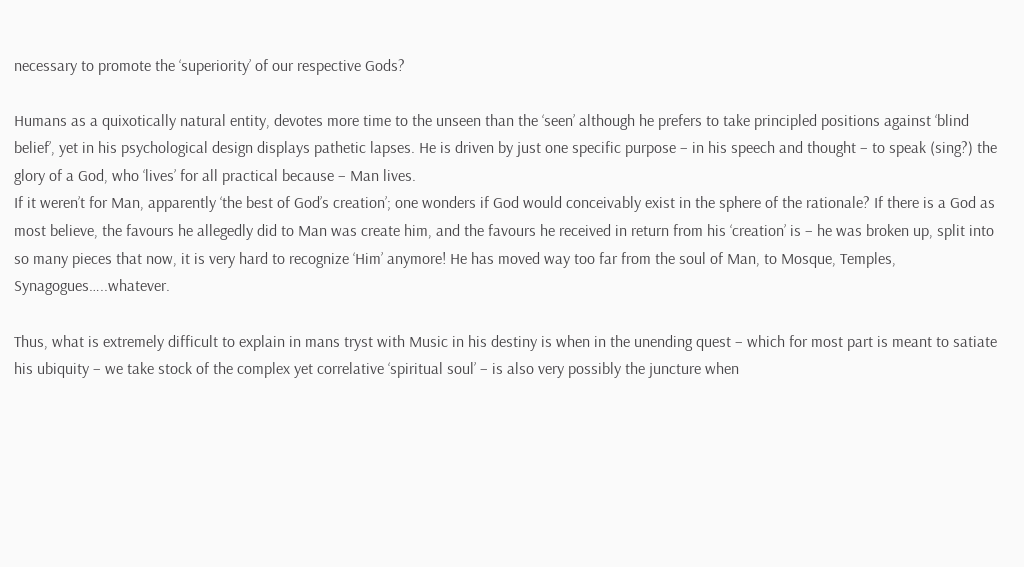necessary to promote the ‘superiority’ of our respective Gods?

Humans as a quixotically natural entity, devotes more time to the unseen than the ‘seen’ although he prefers to take principled positions against ‘blind belief’, yet in his psychological design displays pathetic lapses. He is driven by just one specific purpose – in his speech and thought – to speak (sing?) the glory of a God, who ‘lives’ for all practical because – Man lives.
If it weren’t for Man, apparently ‘the best of God’s creation’; one wonders if God would conceivably exist in the sphere of the rationale? If there is a God as most believe, the favours he allegedly did to Man was create him, and the favours he received in return from his ‘creation’ is – he was broken up, split into so many pieces that now, it is very hard to recognize ‘Him’ anymore! He has moved way too far from the soul of Man, to Mosque, Temples, Synagogues…..whatever.

Thus, what is extremely difficult to explain in mans tryst with Music in his destiny is when in the unending quest – which for most part is meant to satiate his ubiquity – we take stock of the complex yet correlative ‘spiritual soul’ – is also very possibly the juncture when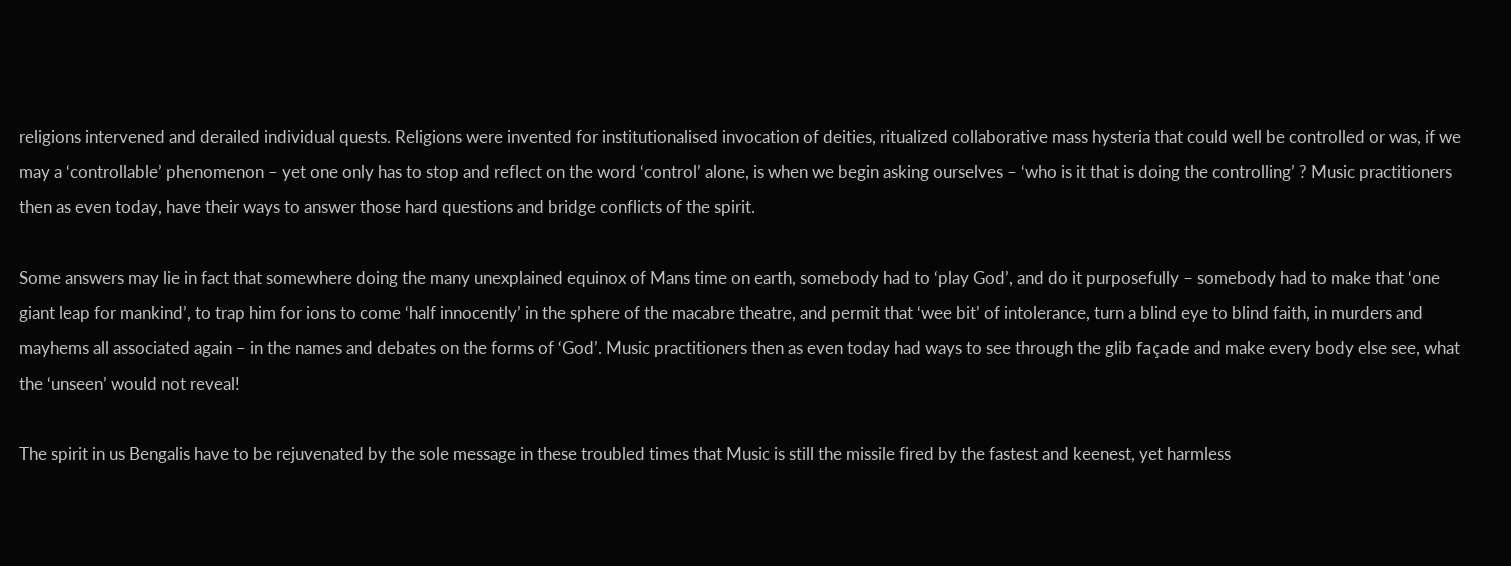religions intervened and derailed individual quests. Religions were invented for institutionalised invocation of deities, ritualized collaborative mass hysteria that could well be controlled or was, if we may a ‘controllable’ phenomenon – yet one only has to stop and reflect on the word ‘control’ alone, is when we begin asking ourselves – ‘who is it that is doing the controlling’ ? Music practitioners then as even today, have their ways to answer those hard questions and bridge conflicts of the spirit.

Some answers may lie in fact that somewhere doing the many unexplained equinox of Mans time on earth, somebody had to ‘play God’, and do it purposefully – somebody had to make that ‘one giant leap for mankind’, to trap him for ions to come ‘half innocently’ in the sphere of the macabre theatre, and permit that ‘wee bit’ of intolerance, turn a blind eye to blind faith, in murders and mayhems all associated again – in the names and debates on the forms of ‘God’. Music practitioners then as even today had ways to see through the glib façade and make every body else see, what the ‘unseen’ would not reveal!

The spirit in us Bengalis have to be rejuvenated by the sole message in these troubled times that Music is still the missile fired by the fastest and keenest, yet harmless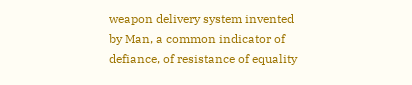weapon delivery system invented by Man, a common indicator of defiance, of resistance of equality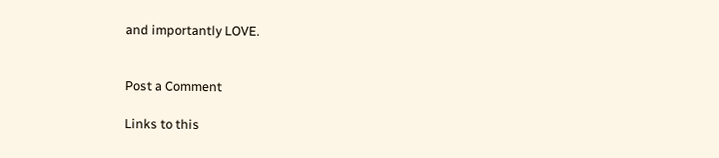and importantly LOVE.


Post a Comment

Links to this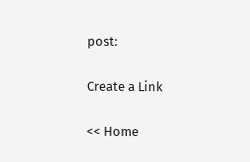post:

Create a Link

<< Home